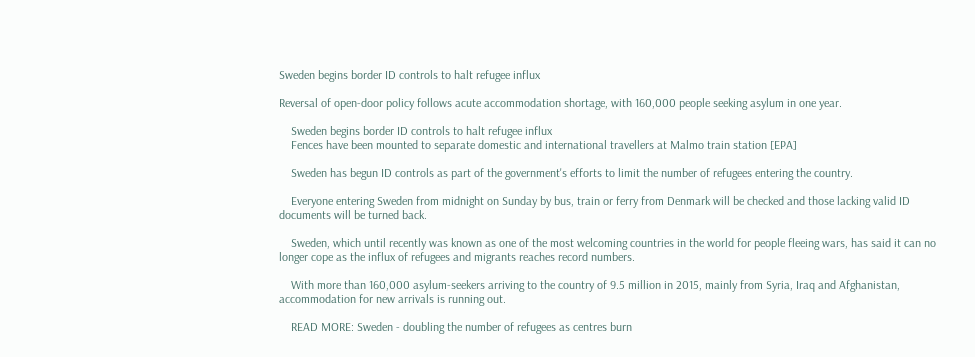Sweden begins border ID controls to halt refugee influx

Reversal of open-door policy follows acute accommodation shortage, with 160,000 people seeking asylum in one year.

    Sweden begins border ID controls to halt refugee influx
    Fences have been mounted to separate domestic and international travellers at Malmo train station [EPA]

    Sweden has begun ID controls as part of the government's efforts to limit the number of refugees entering the country.

    Everyone entering Sweden from midnight on Sunday by bus, train or ferry from Denmark will be checked and those lacking valid ID documents will be turned back.

    Sweden, which until recently was known as one of the most welcoming countries in the world for people fleeing wars, has said it can no longer cope as the influx of refugees and migrants reaches record numbers.

    With more than 160,000 asylum-seekers arriving to the country of 9.5 million in 2015, mainly from Syria, Iraq and Afghanistan, accommodation for new arrivals is running out.

    READ MORE: Sweden - doubling the number of refugees as centres burn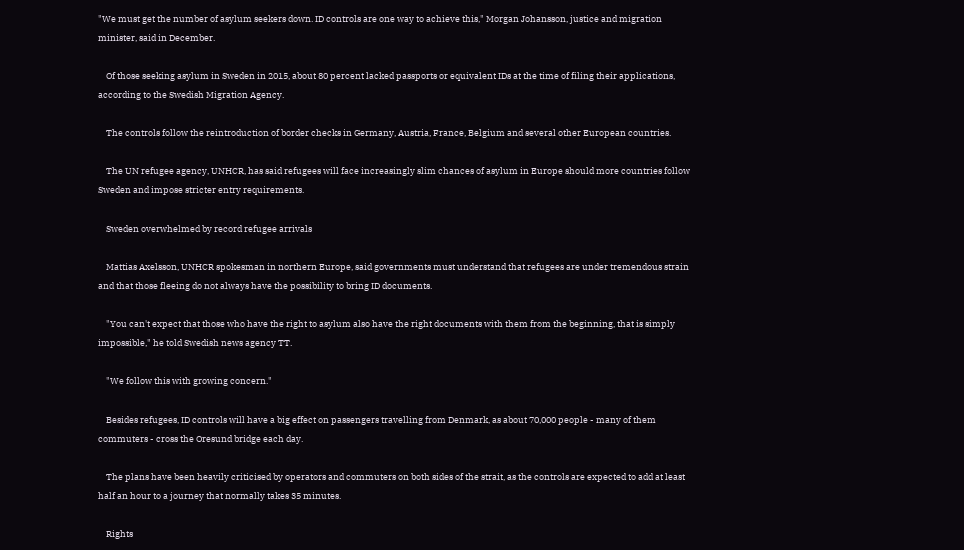"We must get the number of asylum seekers down. ID controls are one way to achieve this," Morgan Johansson, justice and migration minister, said in December.

    Of those seeking asylum in Sweden in 2015, about 80 percent lacked passports or equivalent IDs at the time of filing their applications, according to the Swedish Migration Agency.

    The controls follow the reintroduction of border checks in Germany, Austria, France, Belgium and several other European countries.

    The UN refugee agency, UNHCR, has said refugees will face increasingly slim chances of asylum in Europe should more countries follow Sweden and impose stricter entry requirements.

    Sweden overwhelmed by record refugee arrivals

    Mattias Axelsson, UNHCR spokesman in northern Europe, said governments must understand that refugees are under tremendous strain and that those fleeing do not always have the possibility to bring ID documents.

    "You can't expect that those who have the right to asylum also have the right documents with them from the beginning, that is simply impossible," he told Swedish news agency TT.

    "We follow this with growing concern."

    Besides refugees, ID controls will have a big effect on passengers travelling from Denmark, as about 70,000 people - many of them commuters - cross the Oresund bridge each day.

    The plans have been heavily criticised by operators and commuters on both sides of the strait, as the controls are expected to add at least half an hour to a journey that normally takes 35 minutes.

    Rights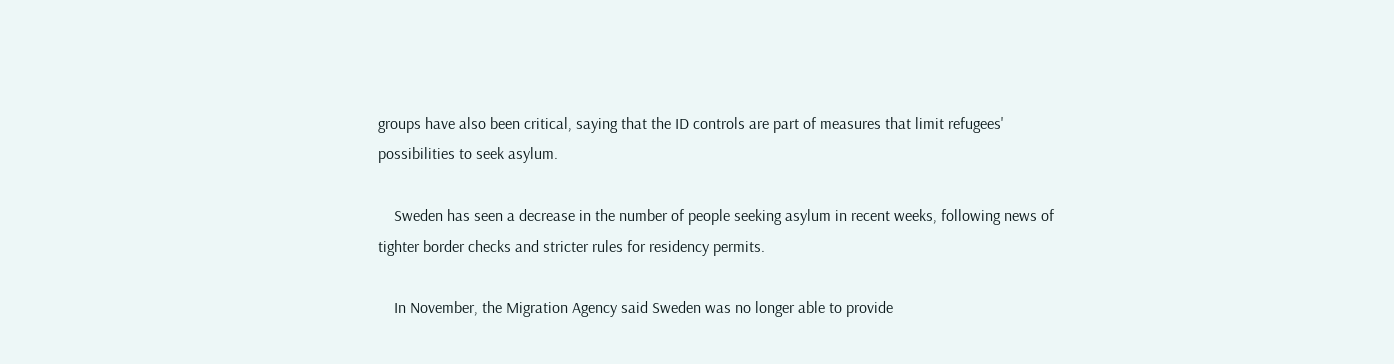groups have also been critical, saying that the ID controls are part of measures that limit refugees' possibilities to seek asylum.

    Sweden has seen a decrease in the number of people seeking asylum in recent weeks, following news of tighter border checks and stricter rules for residency permits.

    In November, the Migration Agency said Sweden was no longer able to provide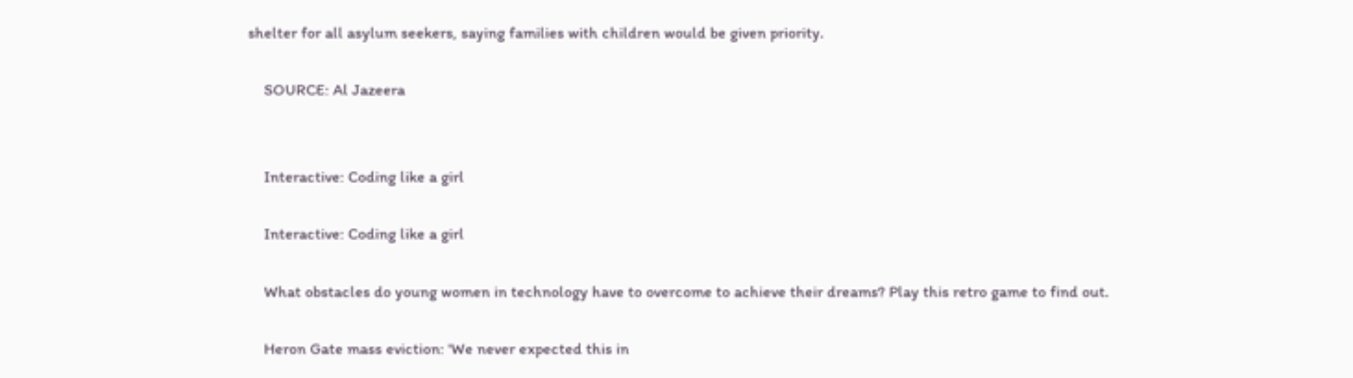shelter for all asylum seekers, saying families with children would be given priority.

    SOURCE: Al Jazeera


    Interactive: Coding like a girl

    Interactive: Coding like a girl

    What obstacles do young women in technology have to overcome to achieve their dreams? Play this retro game to find out.

    Heron Gate mass eviction: 'We never expected this in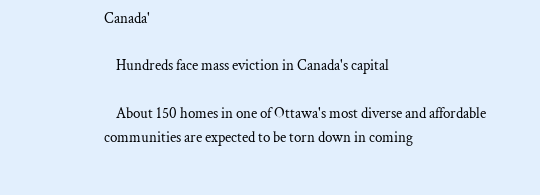Canada'

    Hundreds face mass eviction in Canada's capital

    About 150 homes in one of Ottawa's most diverse and affordable communities are expected to be torn down in coming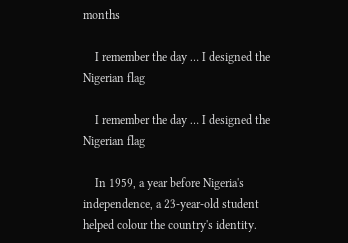months

    I remember the day … I designed the Nigerian flag

    I remember the day … I designed the Nigerian flag

    In 1959, a year before Nigeria's independence, a 23-year-old student helped colour the country's identity.